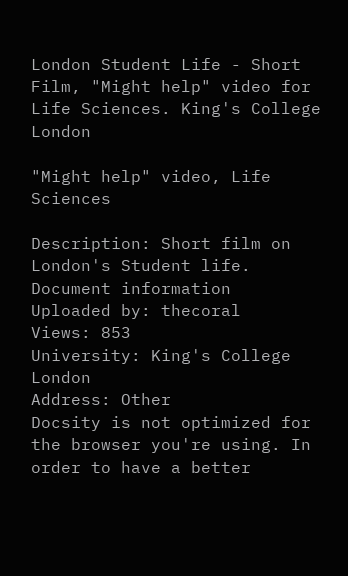London Student Life - Short Film, "Might help" video for Life Sciences. King's College London

"Might help" video, Life Sciences

Description: Short film on London's Student life.
Document information
Uploaded by: thecoral
Views: 853
University: King's College London
Address: Other
Docsity is not optimized for the browser you're using. In order to have a better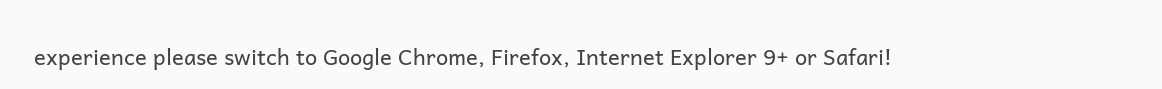experience please switch to Google Chrome, Firefox, Internet Explorer 9+ or Safari!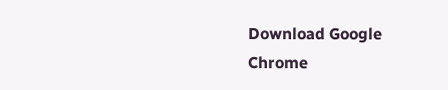Download Google Chrome